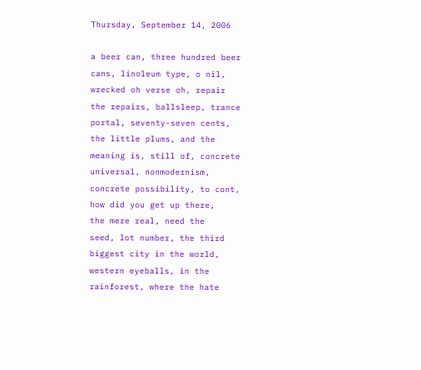Thursday, September 14, 2006

a beer can, three hundred beer
cans, linoleum type, o nil,
wrecked oh verse oh, repair
the repairs, ballsleep, trance
portal, seventy-seven cents,
the little plums, and the
meaning is, still of, concrete
universal, nonmodernism,
concrete possibility, to cont,
how did you get up there,
the mere real, need the
seed, lot number, the third
biggest city in the world,
western eyeballs, in the
rainforest, where the hate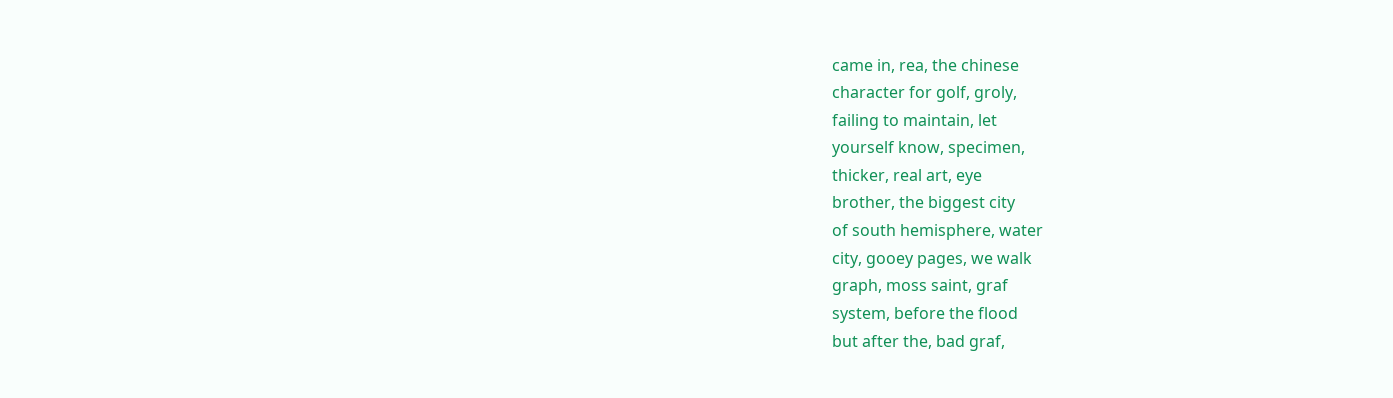came in, rea, the chinese
character for golf, groly,
failing to maintain, let
yourself know, specimen,
thicker, real art, eye
brother, the biggest city
of south hemisphere, water
city, gooey pages, we walk
graph, moss saint, graf
system, before the flood
but after the, bad graf,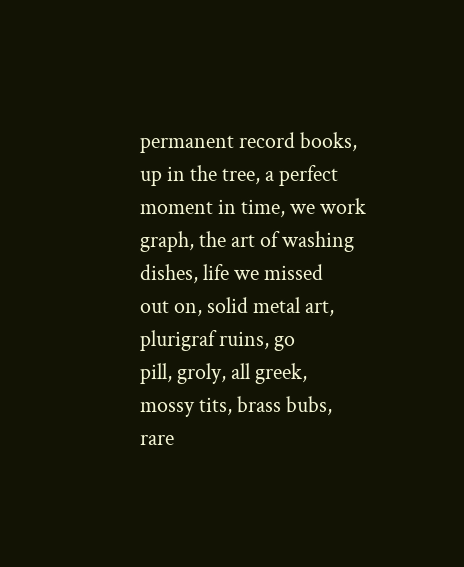permanent record books,
up in the tree, a perfect
moment in time, we work
graph, the art of washing
dishes, life we missed
out on, solid metal art,
plurigraf ruins, go
pill, groly, all greek,
mossy tits, brass bubs,
rare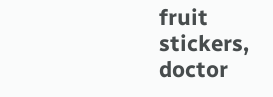fruit stickers,
doctor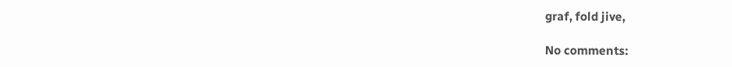graf, fold jive,

No comments: